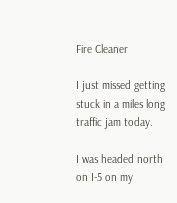Fire Cleaner

I just missed getting stuck in a miles long traffic jam today.

I was headed north on I-5 on my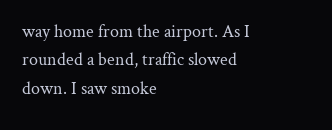way home from the airport. As I rounded a bend, traffic slowed down. I saw smoke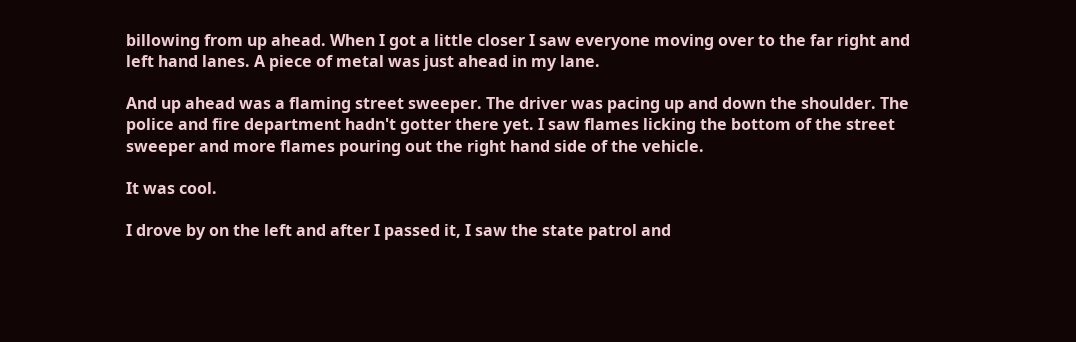billowing from up ahead. When I got a little closer I saw everyone moving over to the far right and left hand lanes. A piece of metal was just ahead in my lane.

And up ahead was a flaming street sweeper. The driver was pacing up and down the shoulder. The police and fire department hadn't gotter there yet. I saw flames licking the bottom of the street sweeper and more flames pouring out the right hand side of the vehicle.

It was cool.

I drove by on the left and after I passed it, I saw the state patrol and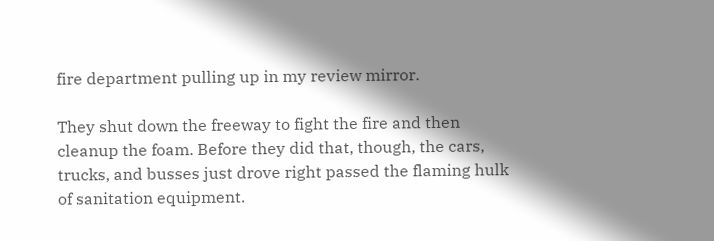fire department pulling up in my review mirror.

They shut down the freeway to fight the fire and then cleanup the foam. Before they did that, though, the cars, trucks, and busses just drove right passed the flaming hulk of sanitation equipment.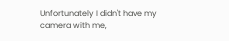Unfortunately I didn't have my camera with me,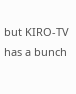but KIRO-TV has a bunch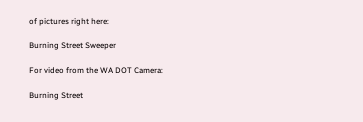of pictures right here:

Burning Street Sweeper

For video from the WA DOT Camera:

Burning Street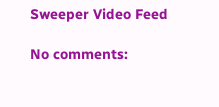Sweeper Video Feed

No comments: